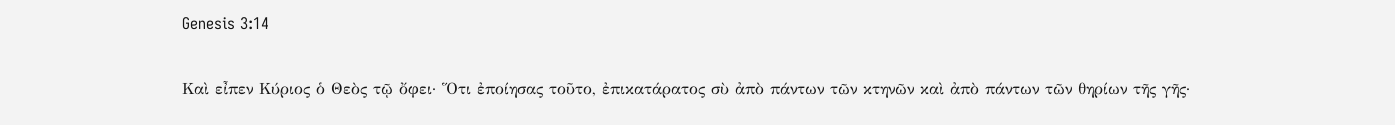Genesis 3:14

Καὶ εἶπεν Κύριος ὁ Θεὸς τῷ ὄφει· Ὅτι ἐποίησας τοῦτο, ἐπικατάρατος σὺ ἀπὸ πάντων τῶν κτηνῶν καὶ ἀπὸ πάντων τῶν θηρίων τῆς γῆς·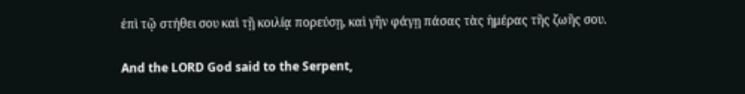ἐπὶ τῷ στήθει σου καὶ τῇ κοιλίᾳ πορεύσῃ, καὶ γῆν φάγῃ πάσας τὰς ἡμέρας τῆς ζωῆς σου.

And the LORD God said to the Serpent,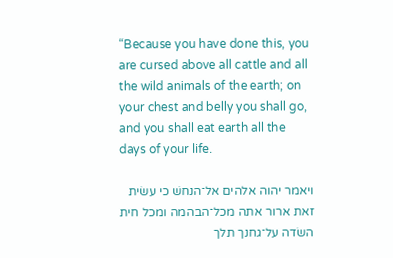“Because you have done this, you are cursed above all cattle and all the wild animals of the earth; on your chest and belly you shall go, and you shall eat earth all the days of your life.

ויאמר יהוה אלהים אל־הנחשׁ כי עשׂית זאת ארור אתה מכל־הבהמה ומכל חית השׂדה על־גחנך תלך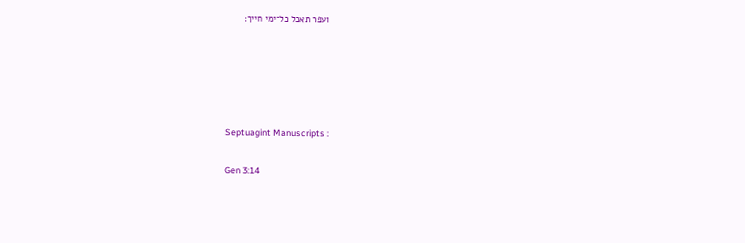ועפר תאכל כל־ימי חייך׃





Septuagint Manuscripts :

Gen 3:14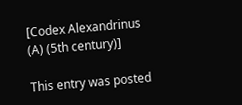[Codex Alexandrinus (A) (5th century)]

This entry was posted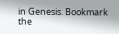in Genesis. Bookmark the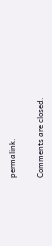permalink.

Comments are closed.